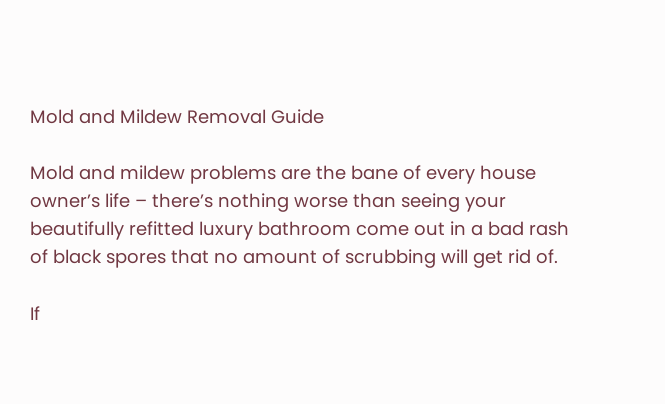Mold and Mildew Removal Guide

Mold and mildew problems are the bane of every house owner’s life – there’s nothing worse than seeing your beautifully refitted luxury bathroom come out in a bad rash of black spores that no amount of scrubbing will get rid of.

If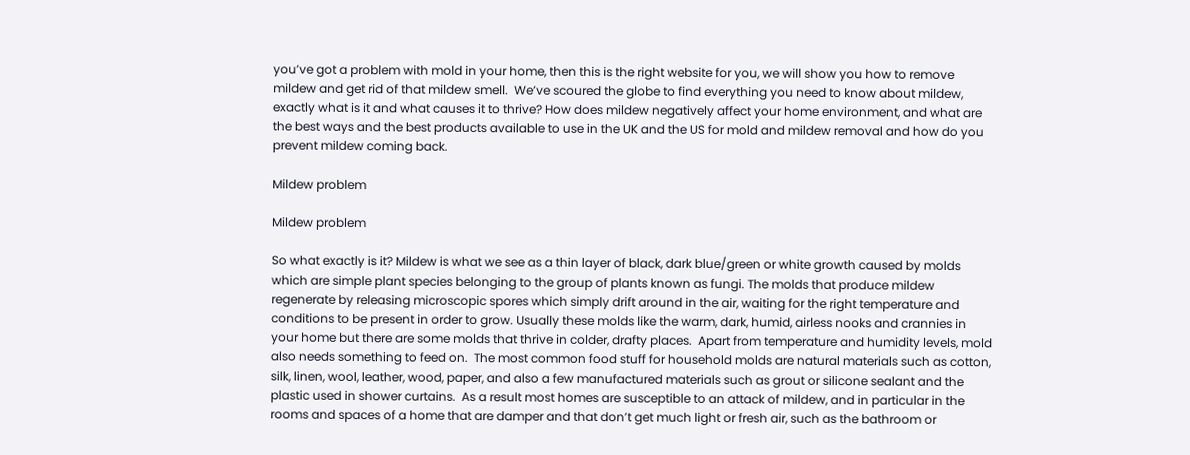you’ve got a problem with mold in your home, then this is the right website for you, we will show you how to remove mildew and get rid of that mildew smell.  We’ve scoured the globe to find everything you need to know about mildew, exactly what is it and what causes it to thrive? How does mildew negatively affect your home environment, and what are the best ways and the best products available to use in the UK and the US for mold and mildew removal and how do you prevent mildew coming back.

Mildew problem

Mildew problem

So what exactly is it? Mildew is what we see as a thin layer of black, dark blue/green or white growth caused by molds which are simple plant species belonging to the group of plants known as fungi. The molds that produce mildew regenerate by releasing microscopic spores which simply drift around in the air, waiting for the right temperature and conditions to be present in order to grow. Usually these molds like the warm, dark, humid, airless nooks and crannies in your home but there are some molds that thrive in colder, drafty places.  Apart from temperature and humidity levels, mold also needs something to feed on.  The most common food stuff for household molds are natural materials such as cotton, silk, linen, wool, leather, wood, paper, and also a few manufactured materials such as grout or silicone sealant and the plastic used in shower curtains.  As a result most homes are susceptible to an attack of mildew, and in particular in the rooms and spaces of a home that are damper and that don’t get much light or fresh air, such as the bathroom or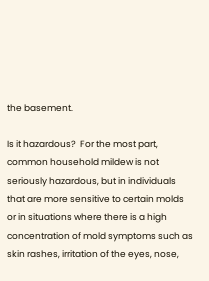the basement.

Is it hazardous?  For the most part, common household mildew is not seriously hazardous, but in individuals that are more sensitive to certain molds or in situations where there is a high concentration of mold symptoms such as skin rashes, irritation of the eyes, nose,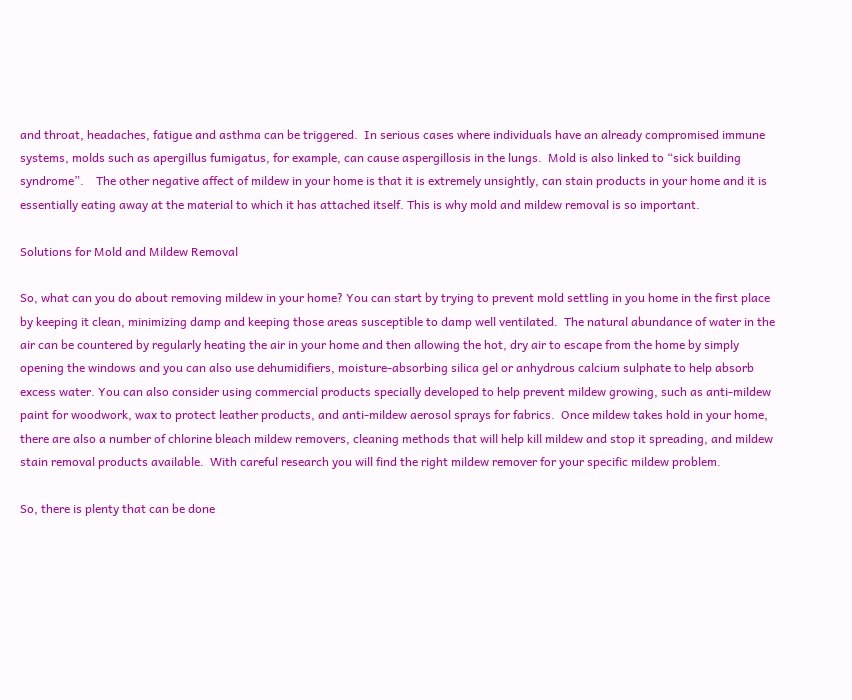and throat, headaches, fatigue and asthma can be triggered.  In serious cases where individuals have an already compromised immune systems, molds such as apergillus fumigatus, for example, can cause aspergillosis in the lungs.  Mold is also linked to “sick building syndrome”.    The other negative affect of mildew in your home is that it is extremely unsightly, can stain products in your home and it is essentially eating away at the material to which it has attached itself. This is why mold and mildew removal is so important.

Solutions for Mold and Mildew Removal

So, what can you do about removing mildew in your home? You can start by trying to prevent mold settling in you home in the first place by keeping it clean, minimizing damp and keeping those areas susceptible to damp well ventilated.  The natural abundance of water in the air can be countered by regularly heating the air in your home and then allowing the hot, dry air to escape from the home by simply opening the windows and you can also use dehumidifiers, moisture-absorbing silica gel or anhydrous calcium sulphate to help absorb excess water. You can also consider using commercial products specially developed to help prevent mildew growing, such as anti-mildew paint for woodwork, wax to protect leather products, and anti-mildew aerosol sprays for fabrics.  Once mildew takes hold in your home, there are also a number of chlorine bleach mildew removers, cleaning methods that will help kill mildew and stop it spreading, and mildew stain removal products available.  With careful research you will find the right mildew remover for your specific mildew problem.

So, there is plenty that can be done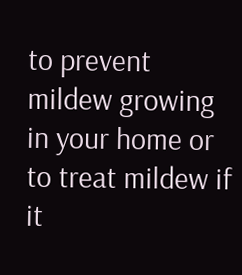to prevent mildew growing in your home or to treat mildew if it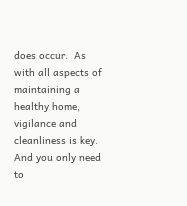does occur.  As with all aspects of maintaining a healthy home, vigilance and cleanliness is key.  And you only need to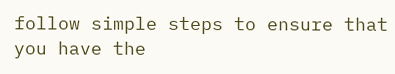follow simple steps to ensure that you have the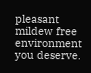pleasant mildew free environment you deserve.